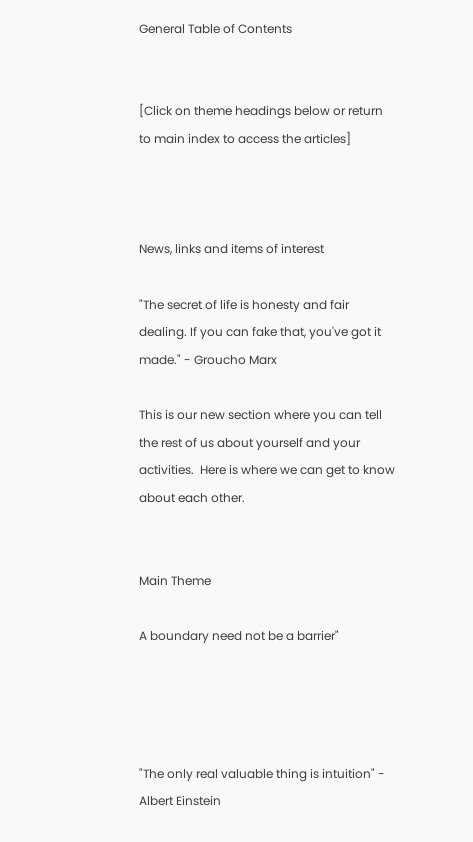General Table of Contents


[Click on theme headings below or return to main index to access the articles]



News, links and items of interest

"The secret of life is honesty and fair dealing. If you can fake that, you've got it made." - Groucho Marx

This is our new section where you can tell the rest of us about yourself and your activities.  Here is where we can get to know about each other.


Main Theme

A boundary need not be a barrier"




"The only real valuable thing is intuition" - Albert Einstein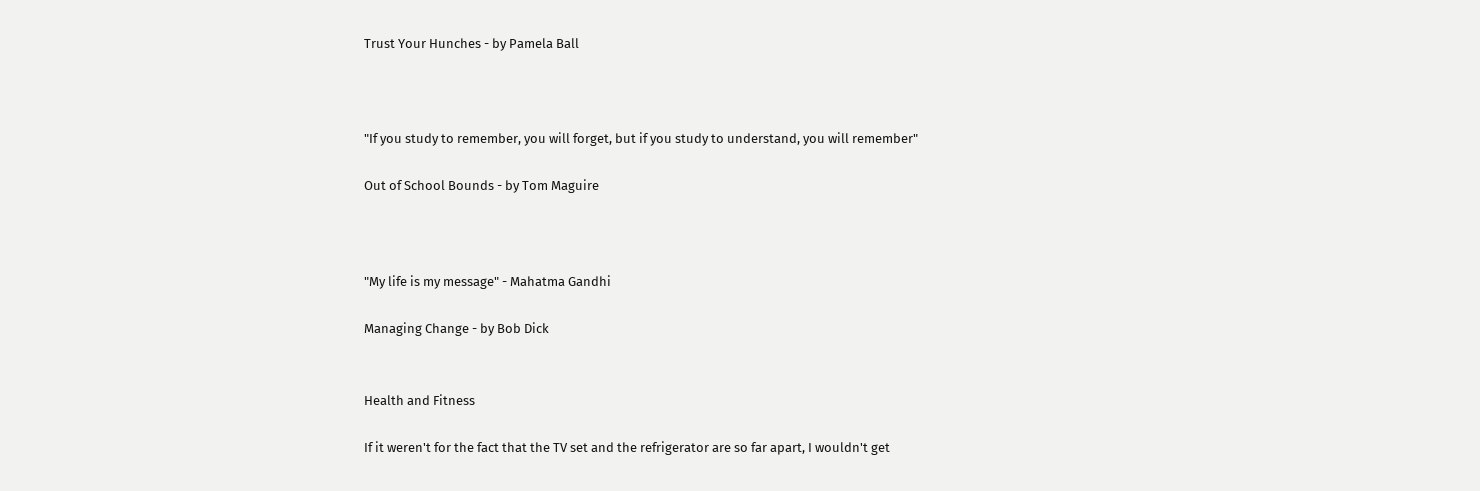Trust Your Hunches - by Pamela Ball



"If you study to remember, you will forget, but if you study to understand, you will remember"

Out of School Bounds - by Tom Maguire



"My life is my message" - Mahatma Gandhi

Managing Change - by Bob Dick


Health and Fitness

If it weren't for the fact that the TV set and the refrigerator are so far apart, I wouldn't get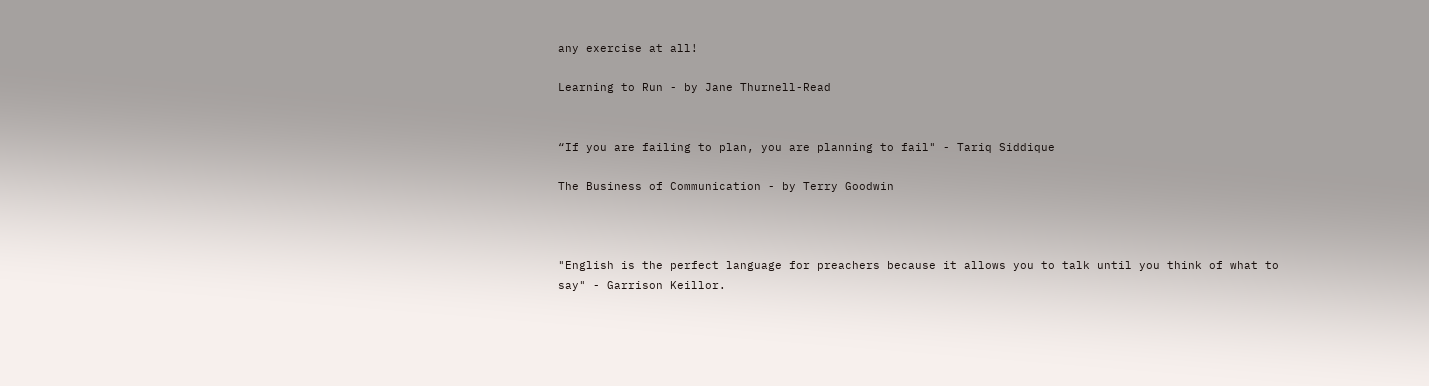any exercise at all!

Learning to Run - by Jane Thurnell-Read


“If you are failing to plan, you are planning to fail" - Tariq Siddique

The Business of Communication - by Terry Goodwin



"English is the perfect language for preachers because it allows you to talk until you think of what to say" - Garrison Keillor.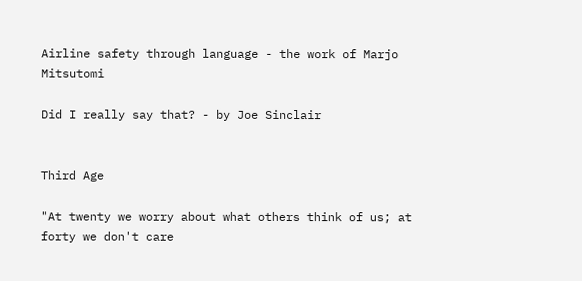Airline safety through language - the work of Marjo Mitsutomi

Did I really say that? - by Joe Sinclair


Third Age

"At twenty we worry about what others think of us; at forty we don't care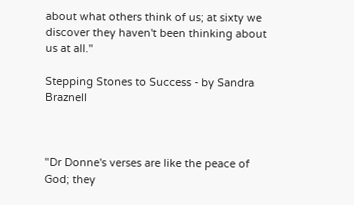about what others think of us; at sixty we discover they haven't been thinking about us at all."

Stepping Stones to Success - by Sandra Braznell



"Dr Donne's verses are like the peace of God; they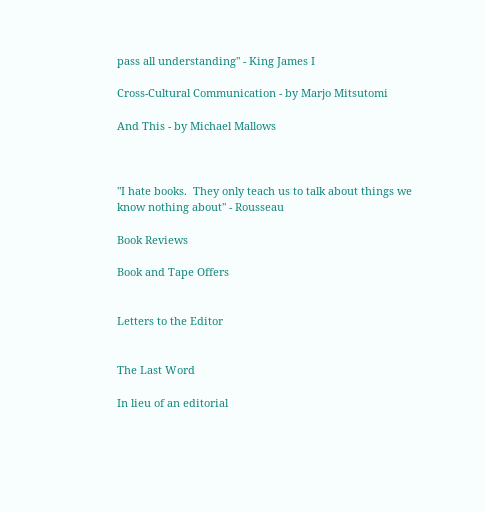pass all understanding" - King James I

Cross-Cultural Communication - by Marjo Mitsutomi

And This - by Michael Mallows



"I hate books.  They only teach us to talk about things we know nothing about" - Rousseau

Book Reviews

Book and Tape Offers


Letters to the Editor


The Last Word

In lieu of an editorial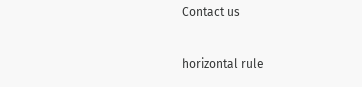Contact us


horizontal rule